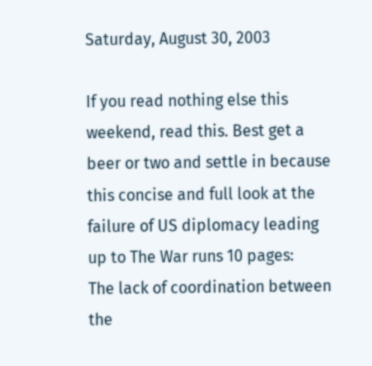Saturday, August 30, 2003

If you read nothing else this weekend, read this. Best get a beer or two and settle in because this concise and full look at the failure of US diplomacy leading up to The War runs 10 pages:
The lack of coordination between the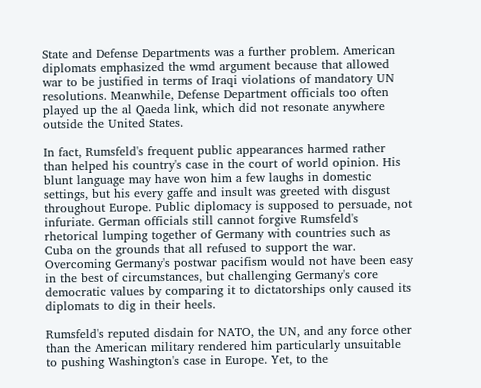State and Defense Departments was a further problem. American diplomats emphasized the wmd argument because that allowed war to be justified in terms of Iraqi violations of mandatory UN resolutions. Meanwhile, Defense Department officials too often played up the al Qaeda link, which did not resonate anywhere outside the United States.

In fact, Rumsfeld's frequent public appearances harmed rather than helped his country's case in the court of world opinion. His blunt language may have won him a few laughs in domestic settings, but his every gaffe and insult was greeted with disgust throughout Europe. Public diplomacy is supposed to persuade, not infuriate. German officials still cannot forgive Rumsfeld's rhetorical lumping together of Germany with countries such as Cuba on the grounds that all refused to support the war. Overcoming Germany's postwar pacifism would not have been easy in the best of circumstances, but challenging Germany's core democratic values by comparing it to dictatorships only caused its diplomats to dig in their heels.

Rumsfeld's reputed disdain for NATO, the UN, and any force other than the American military rendered him particularly unsuitable to pushing Washington's case in Europe. Yet, to the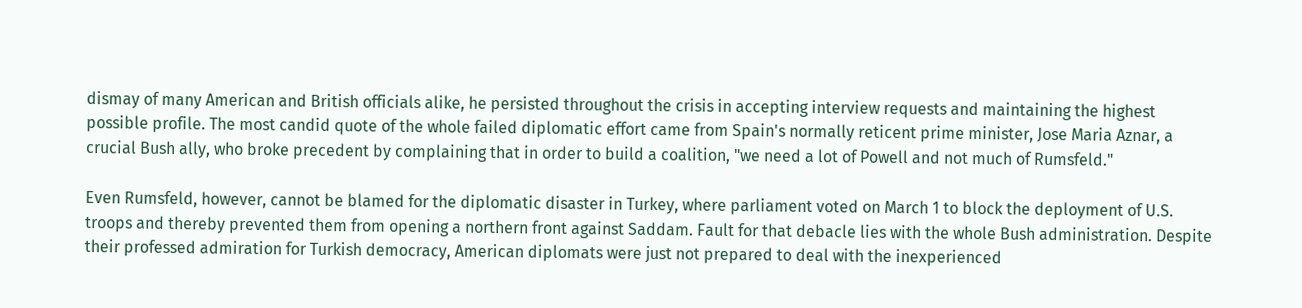dismay of many American and British officials alike, he persisted throughout the crisis in accepting interview requests and maintaining the highest possible profile. The most candid quote of the whole failed diplomatic effort came from Spain's normally reticent prime minister, Jose Maria Aznar, a crucial Bush ally, who broke precedent by complaining that in order to build a coalition, "we need a lot of Powell and not much of Rumsfeld."

Even Rumsfeld, however, cannot be blamed for the diplomatic disaster in Turkey, where parliament voted on March 1 to block the deployment of U.S. troops and thereby prevented them from opening a northern front against Saddam. Fault for that debacle lies with the whole Bush administration. Despite their professed admiration for Turkish democracy, American diplomats were just not prepared to deal with the inexperienced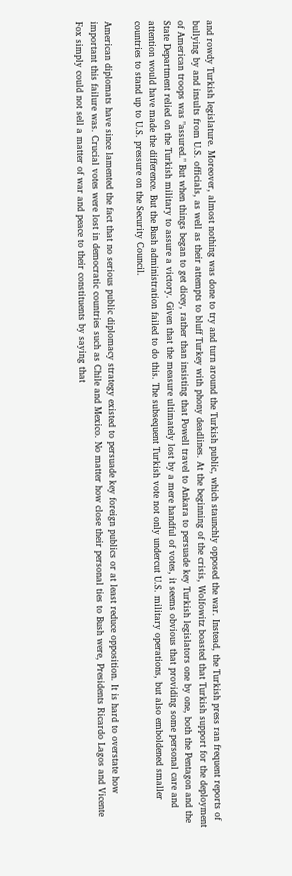and rowdy Turkish legislature. Moreover, almost nothing was done to try and turn around the Turkish public, which staunchly opposed the war. Instead, the Turkish press ran frequent reports of bullying by and insults from U.S. officials, as well as their attempts to bluff Turkey with phony deadlines. At the beginning of the crisis, Wolfowitz boasted that Turkish support for the deployment of American troops was "assured." But when things began to get dicey, rather than insisting that Powell travel to Ankara to persuade key Turkish legislators one by one, both the Pentagon and the State Department relied on the Turkish military to assure a victory. Given that the measure ultimately lost by a mere handful of votes, it seems obvious that providing some personal care and attention would have made the difference. But the Bush administration failed to do this. The subsequent Turkish vote not only undercut U.S. military operations, but also emboldened smaller countries to stand up to U.S. pressure on the Security Council.

American diplomats have since lamented the fact that no serious public diplomacy strategy existed to persuade key foreign publics or at least reduce opposition. It is hard to overstate how important this failure was. Crucial votes were lost in democratic countries such as Chile and Mexico. No matter how close their personal ties to Bush were, Presidents Ricardo Lagos and Vicente Fox simply could not sell a matter of war and peace to their constituents by saying that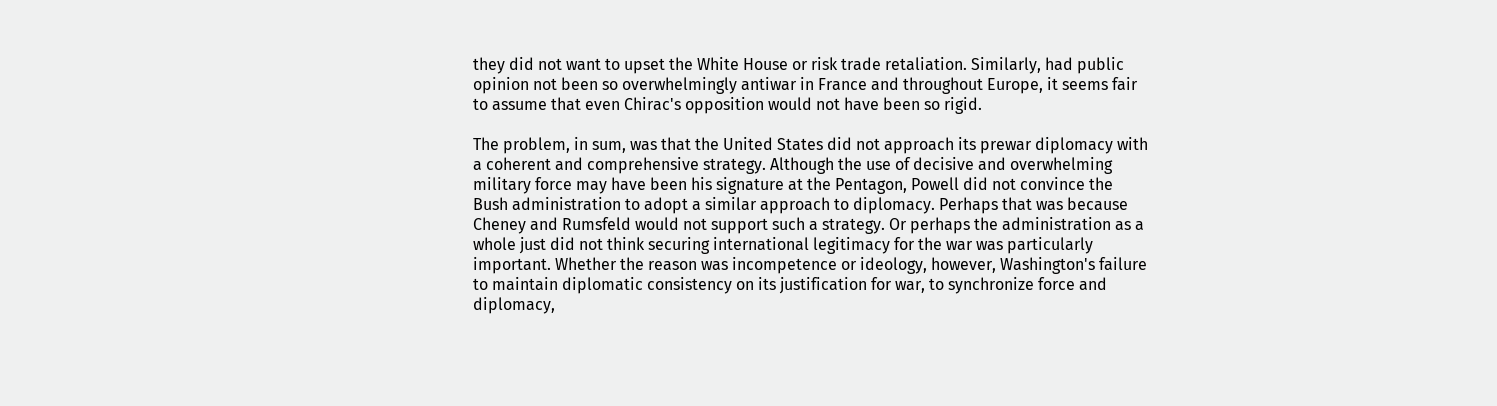they did not want to upset the White House or risk trade retaliation. Similarly, had public opinion not been so overwhelmingly antiwar in France and throughout Europe, it seems fair to assume that even Chirac's opposition would not have been so rigid.

The problem, in sum, was that the United States did not approach its prewar diplomacy with a coherent and comprehensive strategy. Although the use of decisive and overwhelming military force may have been his signature at the Pentagon, Powell did not convince the Bush administration to adopt a similar approach to diplomacy. Perhaps that was because Cheney and Rumsfeld would not support such a strategy. Or perhaps the administration as a whole just did not think securing international legitimacy for the war was particularly important. Whether the reason was incompetence or ideology, however, Washington's failure to maintain diplomatic consistency on its justification for war, to synchronize force and diplomacy,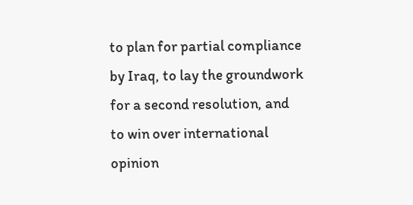to plan for partial compliance by Iraq, to lay the groundwork for a second resolution, and to win over international opinion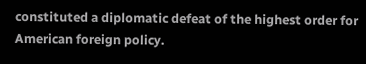constituted a diplomatic defeat of the highest order for American foreign policy.